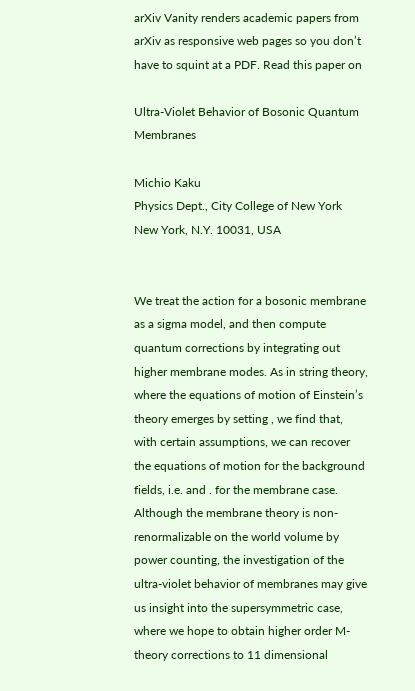arXiv Vanity renders academic papers from arXiv as responsive web pages so you don’t have to squint at a PDF. Read this paper on

Ultra-Violet Behavior of Bosonic Quantum Membranes

Michio Kaku
Physics Dept., City College of New York
New York, N.Y. 10031, USA


We treat the action for a bosonic membrane as a sigma model, and then compute quantum corrections by integrating out higher membrane modes. As in string theory, where the equations of motion of Einstein’s theory emerges by setting , we find that, with certain assumptions, we can recover the equations of motion for the background fields, i.e. and . for the membrane case. Although the membrane theory is non-renormalizable on the world volume by power counting, the investigation of the ultra-violet behavior of membranes may give us insight into the supersymmetric case, where we hope to obtain higher order M-theory corrections to 11 dimensional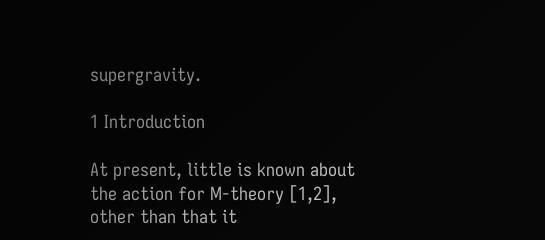supergravity.

1 Introduction

At present, little is known about the action for M-theory [1,2], other than that it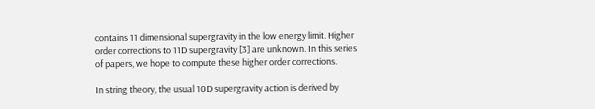contains 11 dimensional supergravity in the low energy limit. Higher order corrections to 11D supergravity [3] are unknown. In this series of papers, we hope to compute these higher order corrections.

In string theory, the usual 10D supergravity action is derived by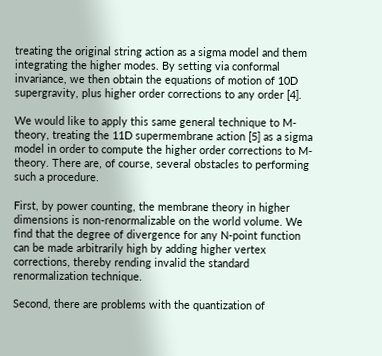treating the original string action as a sigma model and them integrating the higher modes. By setting via conformal invariance, we then obtain the equations of motion of 10D supergravity, plus higher order corrections to any order [4].

We would like to apply this same general technique to M-theory, treating the 11D supermembrane action [5] as a sigma model in order to compute the higher order corrections to M-theory. There are, of course, several obstacles to performing such a procedure.

First, by power counting, the membrane theory in higher dimensions is non-renormalizable on the world volume. We find that the degree of divergence for any N-point function can be made arbitrarily high by adding higher vertex corrections, thereby rending invalid the standard renormalization technique.

Second, there are problems with the quantization of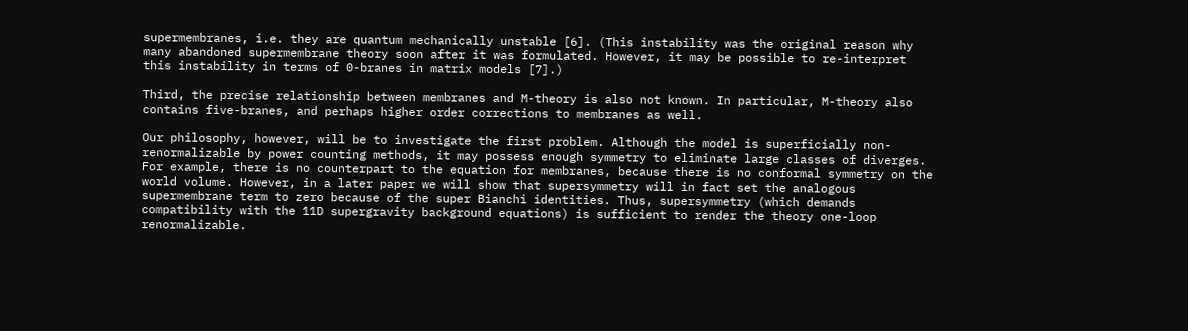supermembranes, i.e. they are quantum mechanically unstable [6]. (This instability was the original reason why many abandoned supermembrane theory soon after it was formulated. However, it may be possible to re-interpret this instability in terms of 0-branes in matrix models [7].)

Third, the precise relationship between membranes and M-theory is also not known. In particular, M-theory also contains five-branes, and perhaps higher order corrections to membranes as well.

Our philosophy, however, will be to investigate the first problem. Although the model is superficially non-renormalizable by power counting methods, it may possess enough symmetry to eliminate large classes of diverges. For example, there is no counterpart to the equation for membranes, because there is no conformal symmetry on the world volume. However, in a later paper we will show that supersymmetry will in fact set the analogous supermembrane term to zero because of the super Bianchi identities. Thus, supersymmetry (which demands compatibility with the 11D supergravity background equations) is sufficient to render the theory one-loop renormalizable.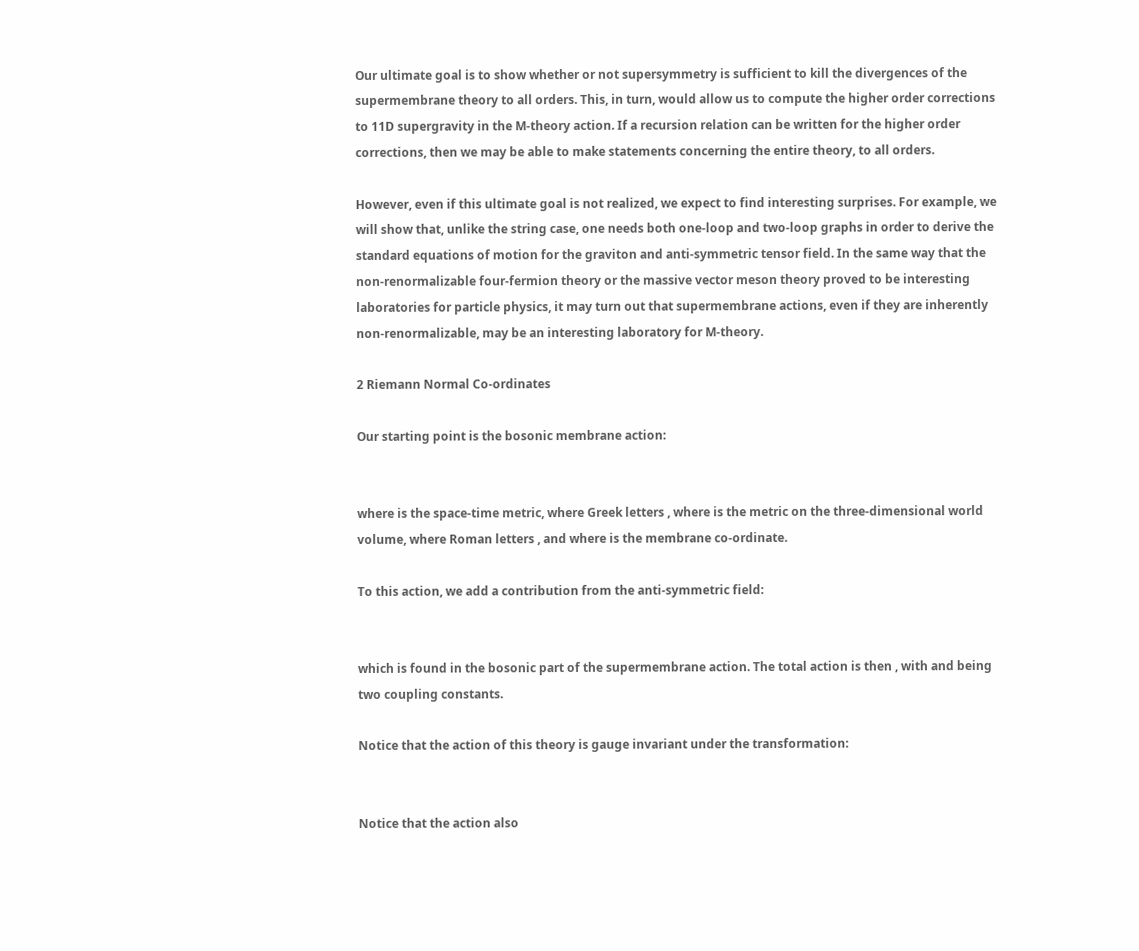Our ultimate goal is to show whether or not supersymmetry is sufficient to kill the divergences of the supermembrane theory to all orders. This, in turn, would allow us to compute the higher order corrections to 11D supergravity in the M-theory action. If a recursion relation can be written for the higher order corrections, then we may be able to make statements concerning the entire theory, to all orders.

However, even if this ultimate goal is not realized, we expect to find interesting surprises. For example, we will show that, unlike the string case, one needs both one-loop and two-loop graphs in order to derive the standard equations of motion for the graviton and anti-symmetric tensor field. In the same way that the non-renormalizable four-fermion theory or the massive vector meson theory proved to be interesting laboratories for particle physics, it may turn out that supermembrane actions, even if they are inherently non-renormalizable, may be an interesting laboratory for M-theory.

2 Riemann Normal Co-ordinates

Our starting point is the bosonic membrane action:


where is the space-time metric, where Greek letters , where is the metric on the three-dimensional world volume, where Roman letters , and where is the membrane co-ordinate.

To this action, we add a contribution from the anti-symmetric field:


which is found in the bosonic part of the supermembrane action. The total action is then , with and being two coupling constants.

Notice that the action of this theory is gauge invariant under the transformation:


Notice that the action also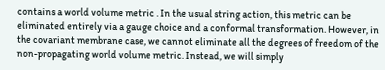contains a world volume metric . In the usual string action, this metric can be eliminated entirely via a gauge choice and a conformal transformation. However, in the covariant membrane case, we cannot eliminate all the degrees of freedom of the non-propagating world volume metric. Instead, we will simply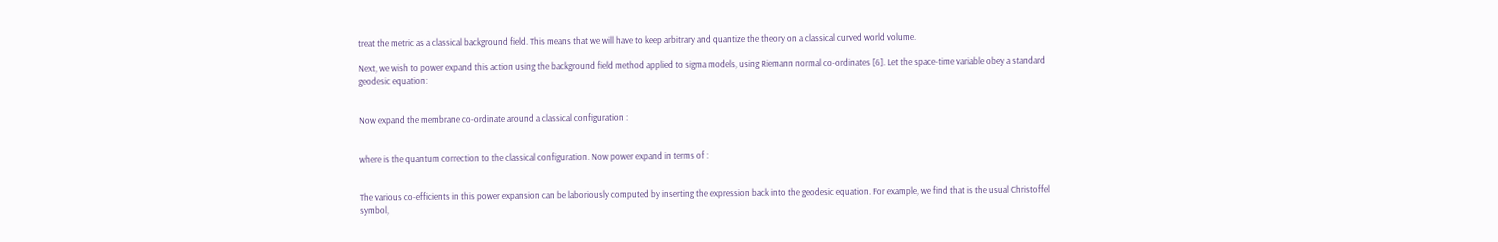treat the metric as a classical background field. This means that we will have to keep arbitrary and quantize the theory on a classical curved world volume.

Next, we wish to power expand this action using the background field method applied to sigma models, using Riemann normal co-ordinates [6]. Let the space-time variable obey a standard geodesic equation:


Now expand the membrane co-ordinate around a classical configuration :


where is the quantum correction to the classical configuration. Now power expand in terms of :


The various co-efficients in this power expansion can be laboriously computed by inserting the expression back into the geodesic equation. For example, we find that is the usual Christoffel symbol,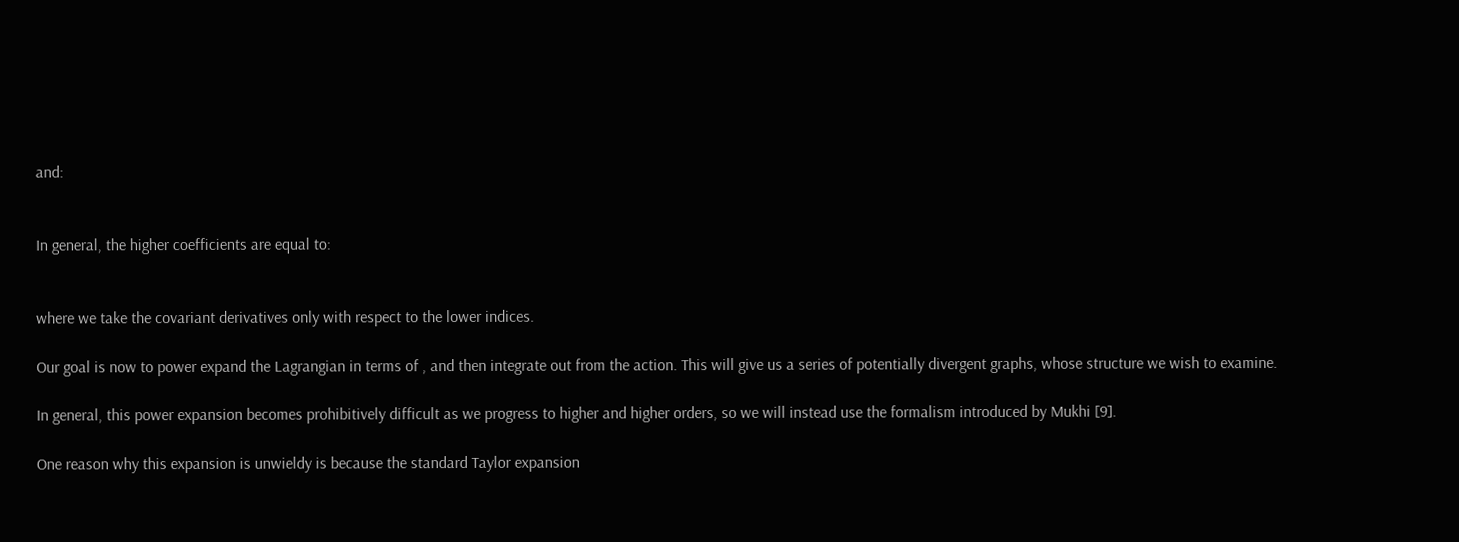and:


In general, the higher coefficients are equal to:


where we take the covariant derivatives only with respect to the lower indices.

Our goal is now to power expand the Lagrangian in terms of , and then integrate out from the action. This will give us a series of potentially divergent graphs, whose structure we wish to examine.

In general, this power expansion becomes prohibitively difficult as we progress to higher and higher orders, so we will instead use the formalism introduced by Mukhi [9].

One reason why this expansion is unwieldy is because the standard Taylor expansion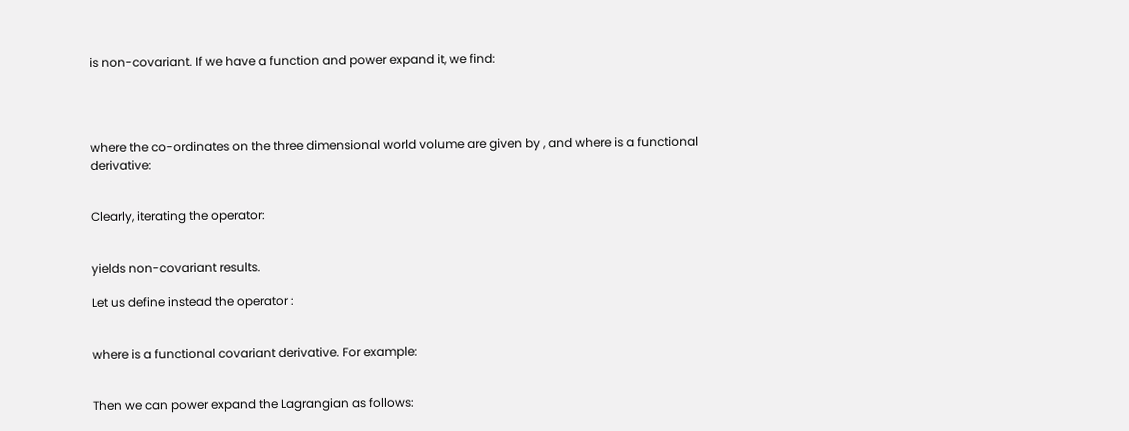is non-covariant. If we have a function and power expand it, we find:




where the co-ordinates on the three dimensional world volume are given by , and where is a functional derivative:


Clearly, iterating the operator:


yields non-covariant results.

Let us define instead the operator :


where is a functional covariant derivative. For example:


Then we can power expand the Lagrangian as follows: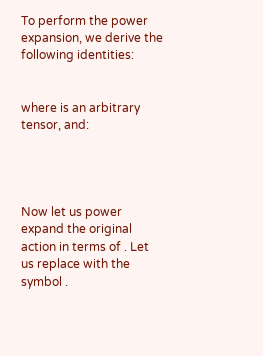To perform the power expansion, we derive the following identities:


where is an arbitrary tensor, and:




Now let us power expand the original action in terms of . Let us replace with the symbol .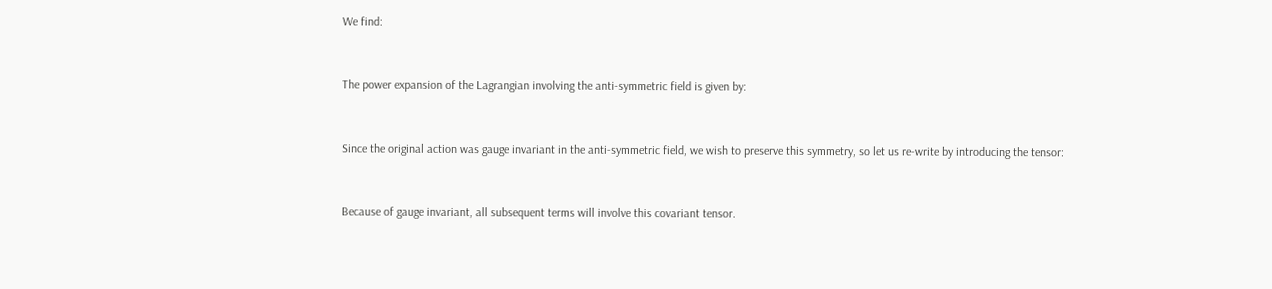We find:


The power expansion of the Lagrangian involving the anti-symmetric field is given by:


Since the original action was gauge invariant in the anti-symmetric field, we wish to preserve this symmetry, so let us re-write by introducing the tensor:


Because of gauge invariant, all subsequent terms will involve this covariant tensor.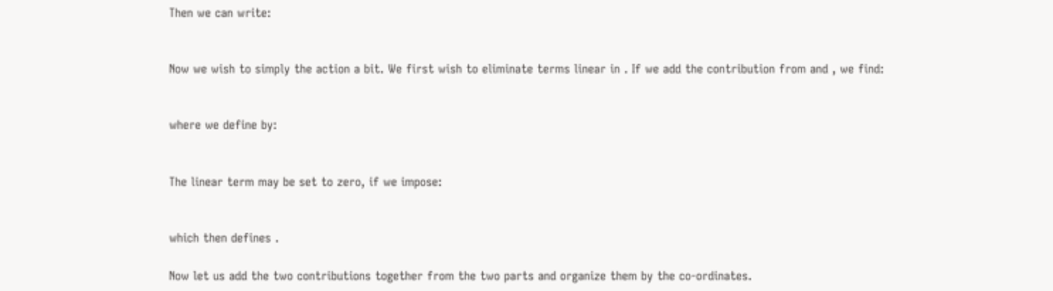Then we can write:


Now we wish to simply the action a bit. We first wish to eliminate terms linear in . If we add the contribution from and , we find:


where we define by:


The linear term may be set to zero, if we impose:


which then defines .

Now let us add the two contributions together from the two parts and organize them by the co-ordinates.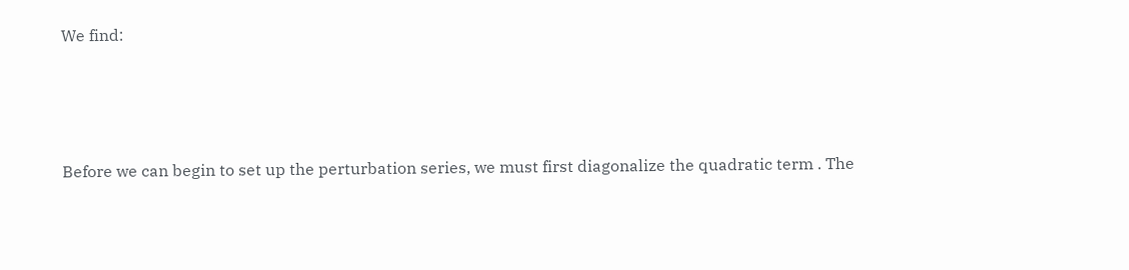We find:




Before we can begin to set up the perturbation series, we must first diagonalize the quadratic term . The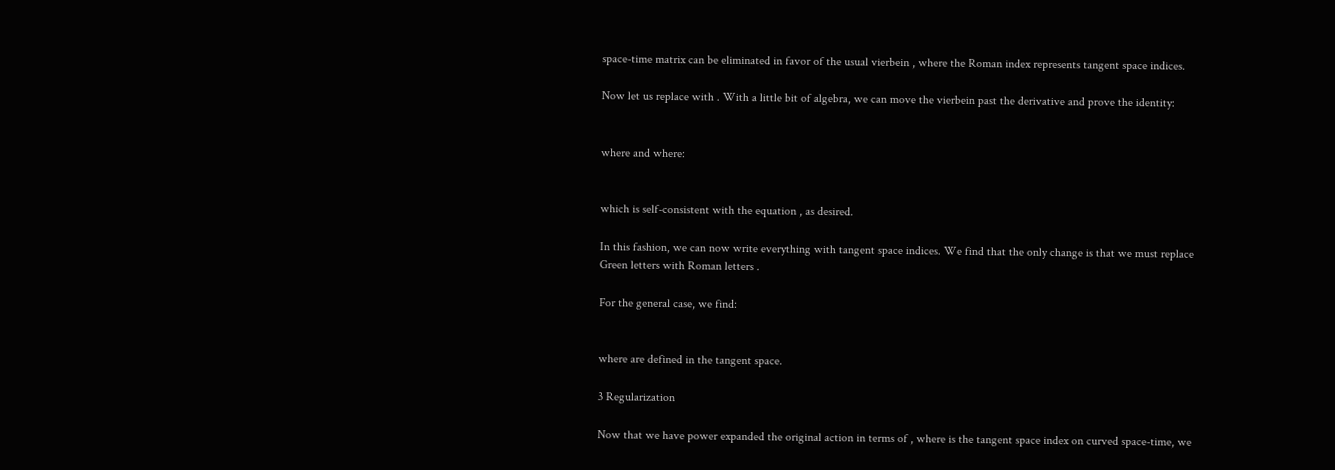space-time matrix can be eliminated in favor of the usual vierbein , where the Roman index represents tangent space indices.

Now let us replace with . With a little bit of algebra, we can move the vierbein past the derivative and prove the identity:


where and where:


which is self-consistent with the equation , as desired.

In this fashion, we can now write everything with tangent space indices. We find that the only change is that we must replace Green letters with Roman letters .

For the general case, we find:


where are defined in the tangent space.

3 Regularization

Now that we have power expanded the original action in terms of , where is the tangent space index on curved space-time, we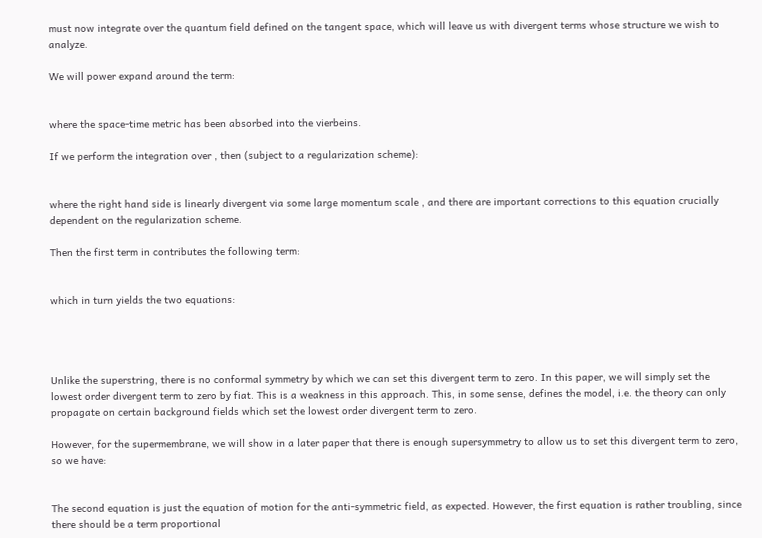must now integrate over the quantum field defined on the tangent space, which will leave us with divergent terms whose structure we wish to analyze.

We will power expand around the term:


where the space-time metric has been absorbed into the vierbeins.

If we perform the integration over , then (subject to a regularization scheme):


where the right hand side is linearly divergent via some large momentum scale , and there are important corrections to this equation crucially dependent on the regularization scheme.

Then the first term in contributes the following term:


which in turn yields the two equations:




Unlike the superstring, there is no conformal symmetry by which we can set this divergent term to zero. In this paper, we will simply set the lowest order divergent term to zero by fiat. This is a weakness in this approach. This, in some sense, defines the model, i.e. the theory can only propagate on certain background fields which set the lowest order divergent term to zero.

However, for the supermembrane, we will show in a later paper that there is enough supersymmetry to allow us to set this divergent term to zero, so we have:


The second equation is just the equation of motion for the anti-symmetric field, as expected. However, the first equation is rather troubling, since there should be a term proportional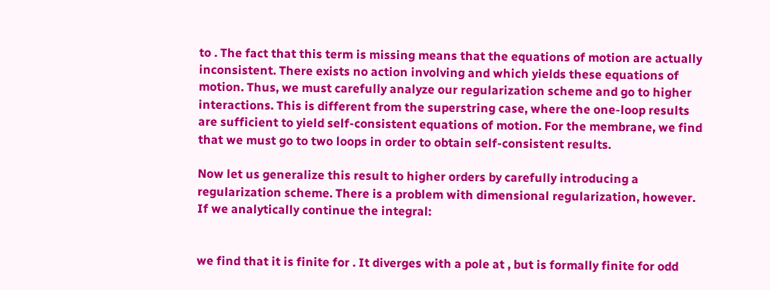to . The fact that this term is missing means that the equations of motion are actually inconsistent. There exists no action involving and which yields these equations of motion. Thus, we must carefully analyze our regularization scheme and go to higher interactions. This is different from the superstring case, where the one-loop results are sufficient to yield self-consistent equations of motion. For the membrane, we find that we must go to two loops in order to obtain self-consistent results.

Now let us generalize this result to higher orders by carefully introducing a regularization scheme. There is a problem with dimensional regularization, however. If we analytically continue the integral:


we find that it is finite for . It diverges with a pole at , but is formally finite for odd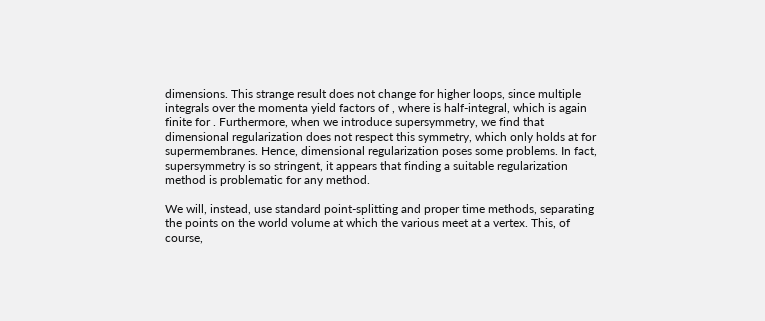dimensions. This strange result does not change for higher loops, since multiple integrals over the momenta yield factors of , where is half-integral, which is again finite for . Furthermore, when we introduce supersymmetry, we find that dimensional regularization does not respect this symmetry, which only holds at for supermembranes. Hence, dimensional regularization poses some problems. In fact, supersymmetry is so stringent, it appears that finding a suitable regularization method is problematic for any method.

We will, instead, use standard point-splitting and proper time methods, separating the points on the world volume at which the various meet at a vertex. This, of course,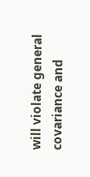will violate general covariance and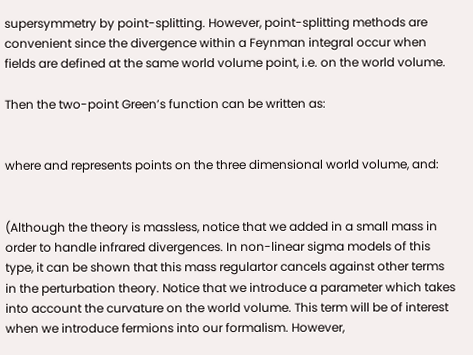supersymmetry by point-splitting. However, point-splitting methods are convenient since the divergence within a Feynman integral occur when fields are defined at the same world volume point, i.e. on the world volume.

Then the two-point Green’s function can be written as:


where and represents points on the three dimensional world volume, and:


(Although the theory is massless, notice that we added in a small mass in order to handle infrared divergences. In non-linear sigma models of this type, it can be shown that this mass regulartor cancels against other terms in the perturbation theory. Notice that we introduce a parameter which takes into account the curvature on the world volume. This term will be of interest when we introduce fermions into our formalism. However,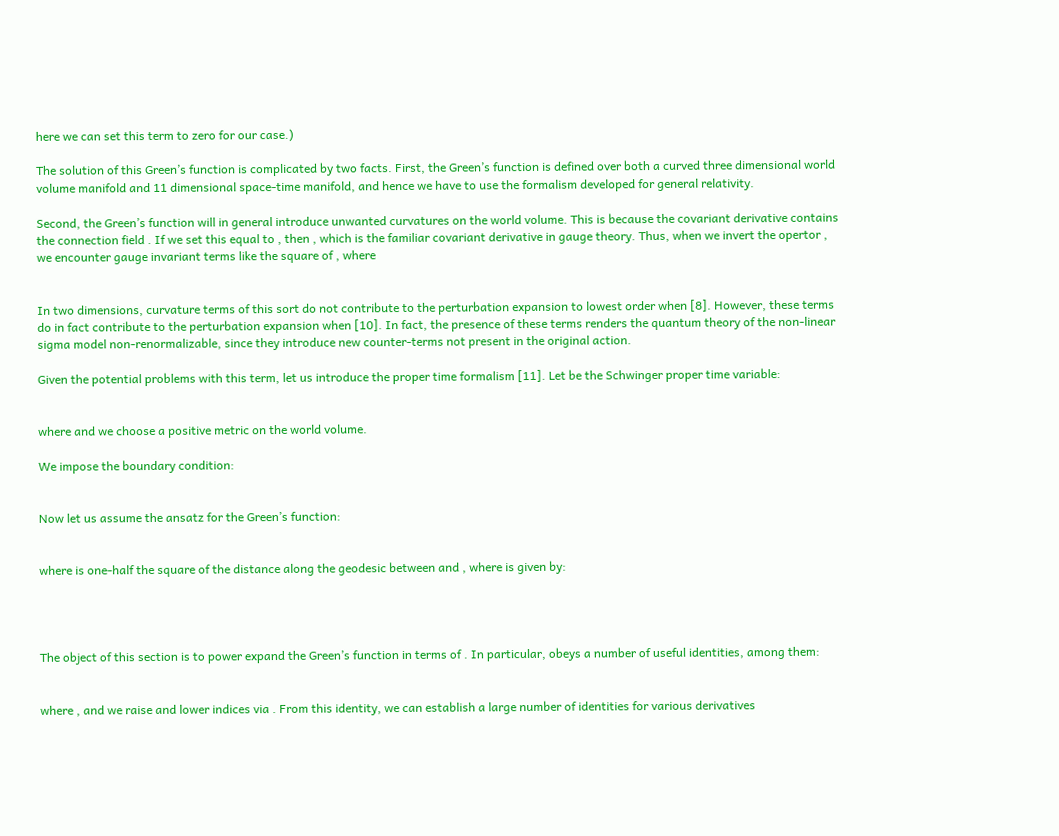here we can set this term to zero for our case.)

The solution of this Green’s function is complicated by two facts. First, the Green’s function is defined over both a curved three dimensional world volume manifold and 11 dimensional space-time manifold, and hence we have to use the formalism developed for general relativity.

Second, the Green’s function will in general introduce unwanted curvatures on the world volume. This is because the covariant derivative contains the connection field . If we set this equal to , then , which is the familiar covariant derivative in gauge theory. Thus, when we invert the opertor , we encounter gauge invariant terms like the square of , where


In two dimensions, curvature terms of this sort do not contribute to the perturbation expansion to lowest order when [8]. However, these terms do in fact contribute to the perturbation expansion when [10]. In fact, the presence of these terms renders the quantum theory of the non-linear sigma model non-renormalizable, since they introduce new counter-terms not present in the original action.

Given the potential problems with this term, let us introduce the proper time formalism [11]. Let be the Schwinger proper time variable:


where and we choose a positive metric on the world volume.

We impose the boundary condition:


Now let us assume the ansatz for the Green’s function:


where is one-half the square of the distance along the geodesic between and , where is given by:




The object of this section is to power expand the Green’s function in terms of . In particular, obeys a number of useful identities, among them:


where , and we raise and lower indices via . From this identity, we can establish a large number of identities for various derivatives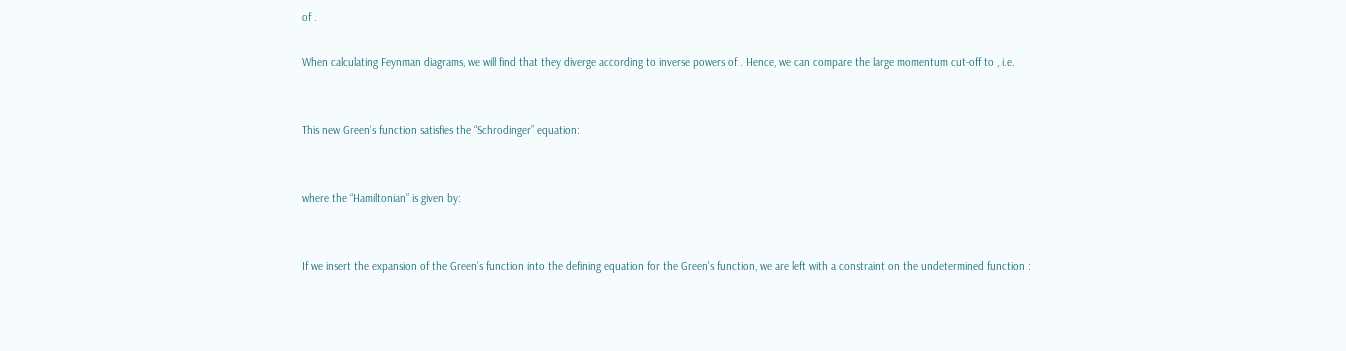of .

When calculating Feynman diagrams, we will find that they diverge according to inverse powers of . Hence, we can compare the large momentum cut-off to , i.e.


This new Green’s function satisfies the “Schrodinger” equation:


where the “Hamiltonian” is given by:


If we insert the expansion of the Green’s function into the defining equation for the Green’s function, we are left with a constraint on the undetermined function :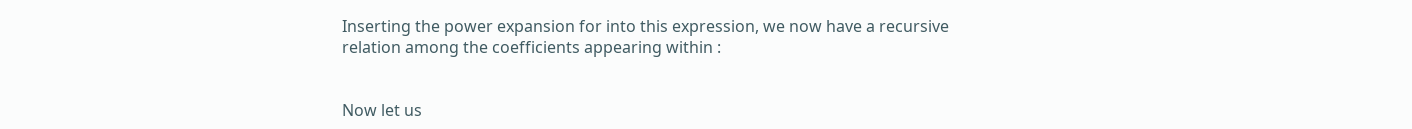Inserting the power expansion for into this expression, we now have a recursive relation among the coefficients appearing within :


Now let us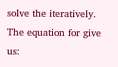solve the iteratively. The equation for give us: